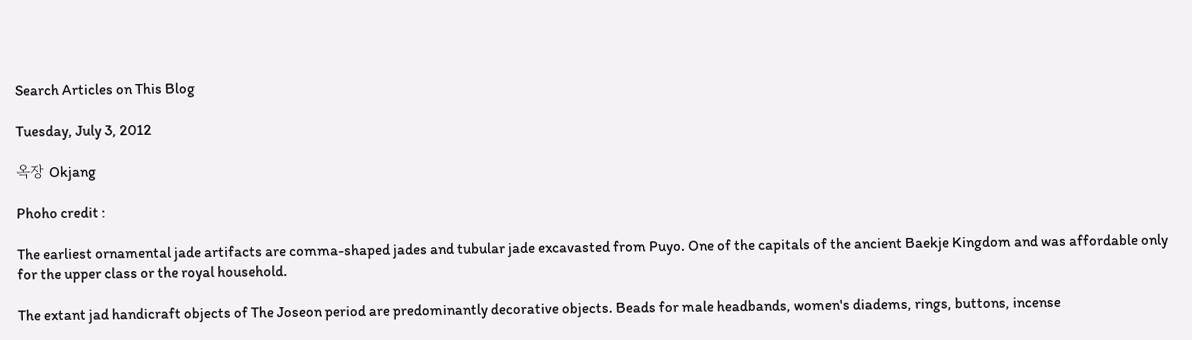Search Articles on This Blog

Tuesday, July 3, 2012

옥장 Okjang

Phoho credit :

The earliest ornamental jade artifacts are comma-shaped jades and tubular jade excavasted from Puyo. One of the capitals of the ancient Baekje Kingdom and was affordable only for the upper class or the royal household.

The extant jad handicraft objects of The Joseon period are predominantly decorative objects. Beads for male headbands, women's diadems, rings, buttons, incense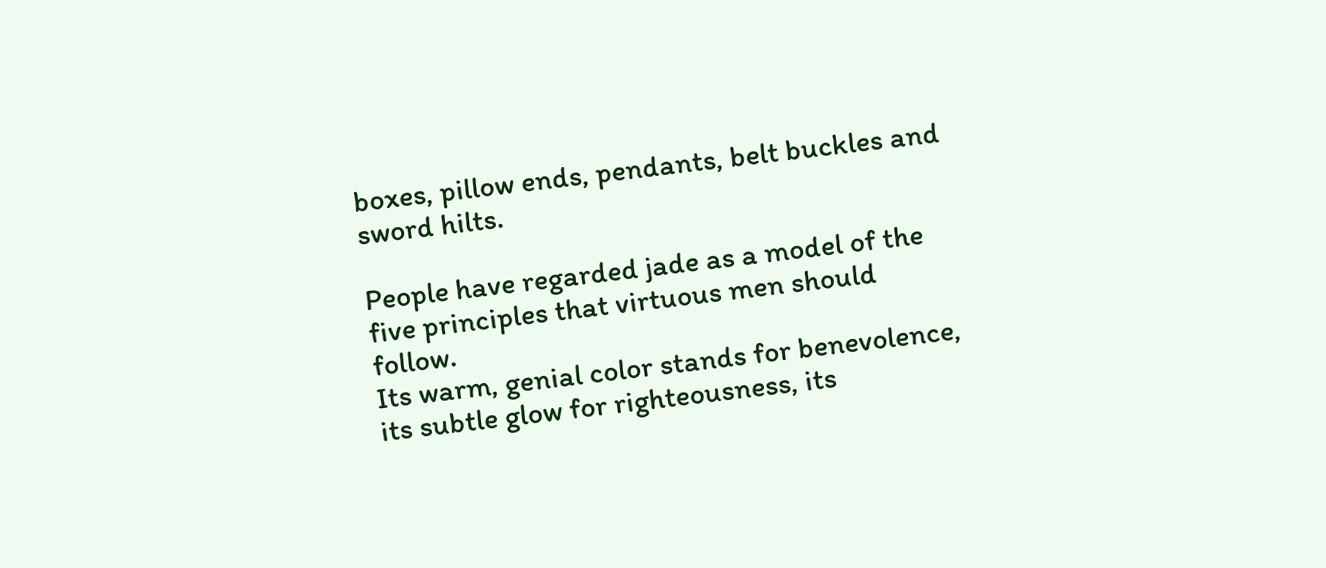boxes, pillow ends, pendants, belt buckles and sword hilts.

People have regarded jade as a model of the five principles that virtuous men should follow.
Its warm, genial color stands for benevolence, its subtle glow for righteousness, its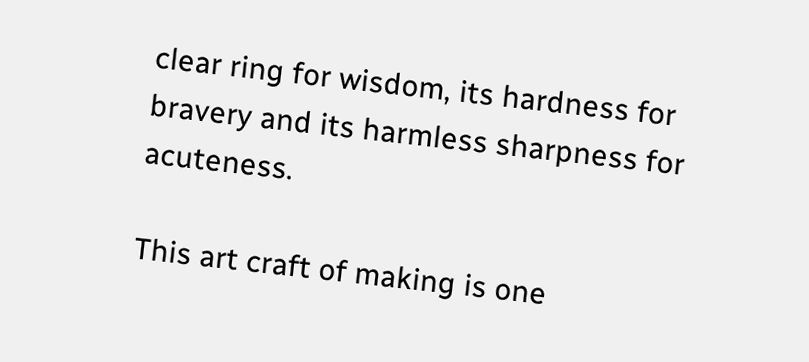clear ring for wisdom, its hardness for bravery and its harmless sharpness for acuteness.

This art craft of making is one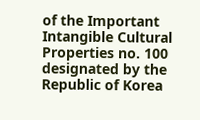of the Important Intangible Cultural Properties no. 100 designated by the Republic of Korea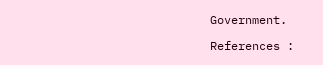Government.

References :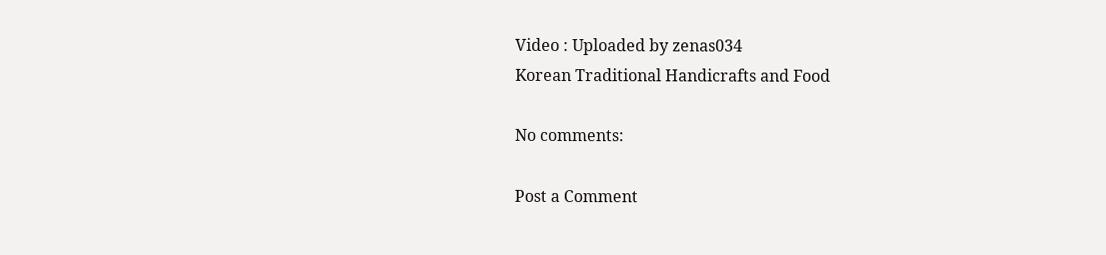Video : Uploaded by zenas034
Korean Traditional Handicrafts and Food

No comments:

Post a Comment